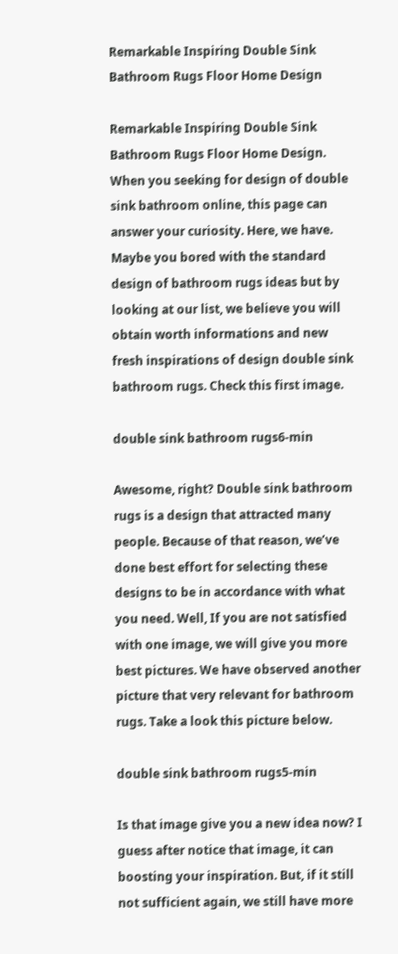Remarkable Inspiring Double Sink Bathroom Rugs Floor Home Design

Remarkable Inspiring Double Sink Bathroom Rugs Floor Home Design. When you seeking for design of double sink bathroom online, this page can answer your curiosity. Here, we have. Maybe you bored with the standard design of bathroom rugs ideas but by looking at our list, we believe you will obtain worth informations and new fresh inspirations of design double sink bathroom rugs. Check this first image.

double sink bathroom rugs6-min

Awesome, right? Double sink bathroom rugs is a design that attracted many people. Because of that reason, we’ve done best effort for selecting these designs to be in accordance with what you need. Well, If you are not satisfied with one image, we will give you more best pictures. We have observed another picture that very relevant for bathroom rugs. Take a look this picture below.

double sink bathroom rugs5-min

Is that image give you a new idea now? I guess after notice that image, it can boosting your inspiration. But, if it still not sufficient again, we still have more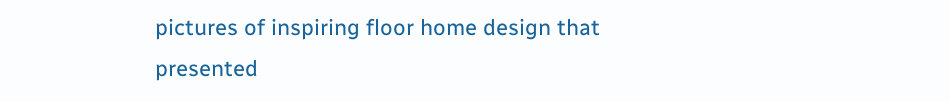pictures of inspiring floor home design that presented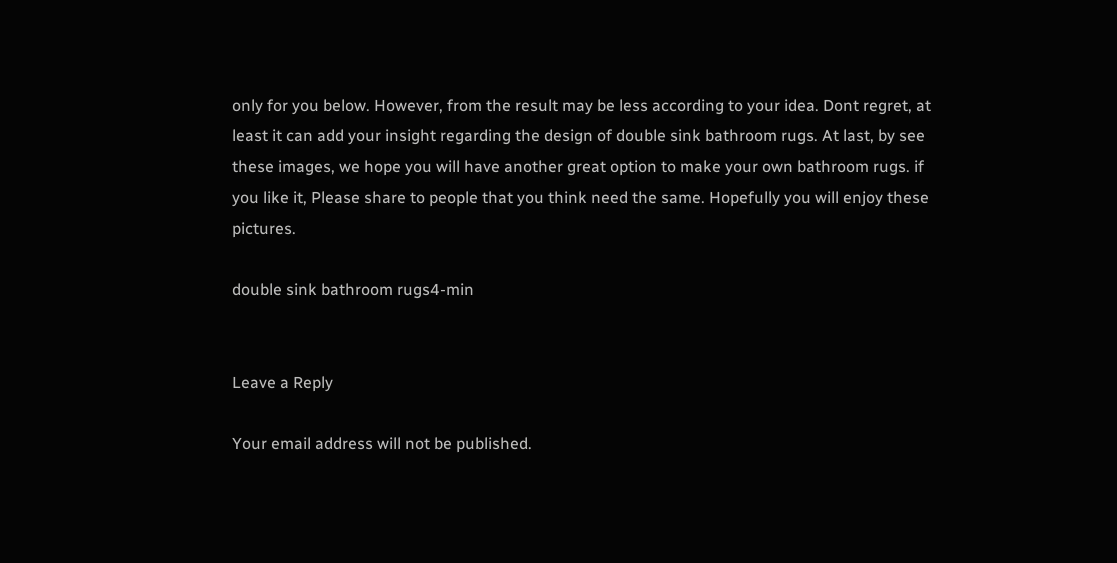only for you below. However, from the result may be less according to your idea. Dont regret, at least it can add your insight regarding the design of double sink bathroom rugs. At last, by see these images, we hope you will have another great option to make your own bathroom rugs. if you like it, Please share to people that you think need the same. Hopefully you will enjoy these pictures.

double sink bathroom rugs4-min


Leave a Reply

Your email address will not be published.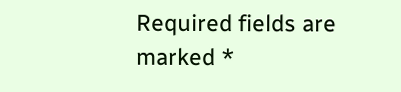Required fields are marked *